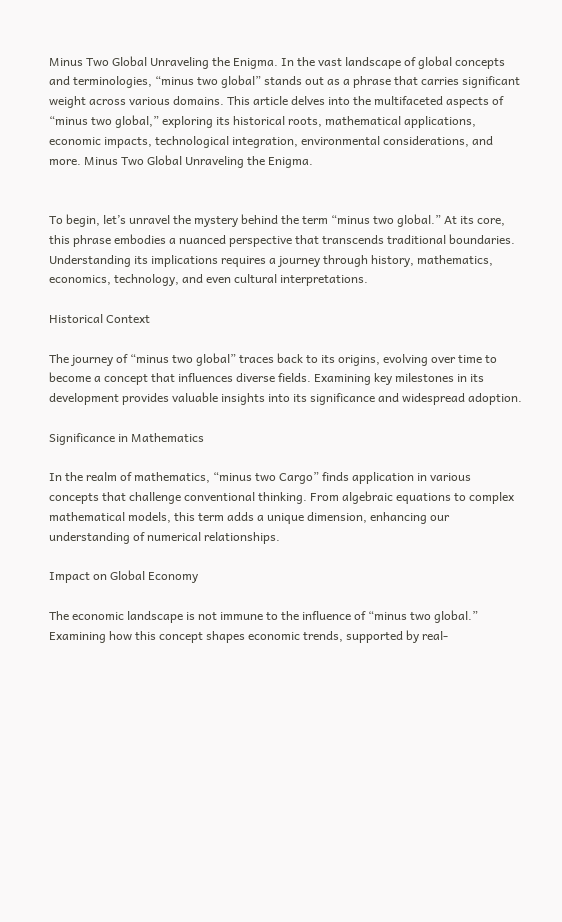Minus Two Global Unraveling the Enigma. In the vast landscape of global concepts and terminologies, “minus two global” stands out as a phrase that carries significant weight across various domains. This article delves into the multifaceted aspects of “minus two global,” exploring its historical roots, mathematical applications, economic impacts, technological integration, environmental considerations, and more. Minus Two Global Unraveling the Enigma.


To begin, let’s unravel the mystery behind the term “minus two global.” At its core, this phrase embodies a nuanced perspective that transcends traditional boundaries. Understanding its implications requires a journey through history, mathematics, economics, technology, and even cultural interpretations.

Historical Context

The journey of “minus two global” traces back to its origins, evolving over time to become a concept that influences diverse fields. Examining key milestones in its development provides valuable insights into its significance and widespread adoption.

Significance in Mathematics

In the realm of mathematics, “minus two Cargo” finds application in various concepts that challenge conventional thinking. From algebraic equations to complex mathematical models, this term adds a unique dimension, enhancing our understanding of numerical relationships.

Impact on Global Economy

The economic landscape is not immune to the influence of “minus two global.” Examining how this concept shapes economic trends, supported by real-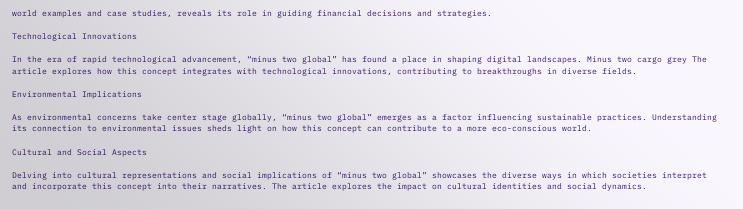world examples and case studies, reveals its role in guiding financial decisions and strategies.

Technological Innovations

In the era of rapid technological advancement, “minus two global” has found a place in shaping digital landscapes. Minus two cargo grey The article explores how this concept integrates with technological innovations, contributing to breakthroughs in diverse fields.

Environmental Implications

As environmental concerns take center stage globally, “minus two global” emerges as a factor influencing sustainable practices. Understanding its connection to environmental issues sheds light on how this concept can contribute to a more eco-conscious world.

Cultural and Social Aspects

Delving into cultural representations and social implications of “minus two global” showcases the diverse ways in which societies interpret and incorporate this concept into their narratives. The article explores the impact on cultural identities and social dynamics.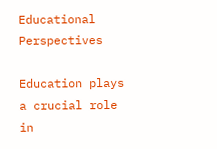Educational Perspectives

Education plays a crucial role in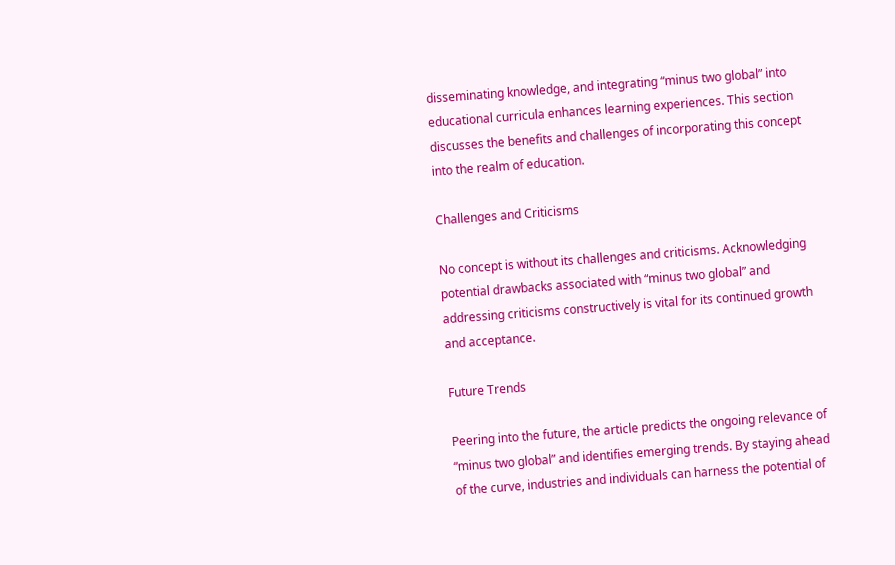disseminating knowledge, and integrating “minus two global” into educational curricula enhances learning experiences. This section discusses the benefits and challenges of incorporating this concept into the realm of education.

Challenges and Criticisms

No concept is without its challenges and criticisms. Acknowledging potential drawbacks associated with “minus two global” and addressing criticisms constructively is vital for its continued growth and acceptance.

Future Trends

Peering into the future, the article predicts the ongoing relevance of “minus two global” and identifies emerging trends. By staying ahead of the curve, industries and individuals can harness the potential of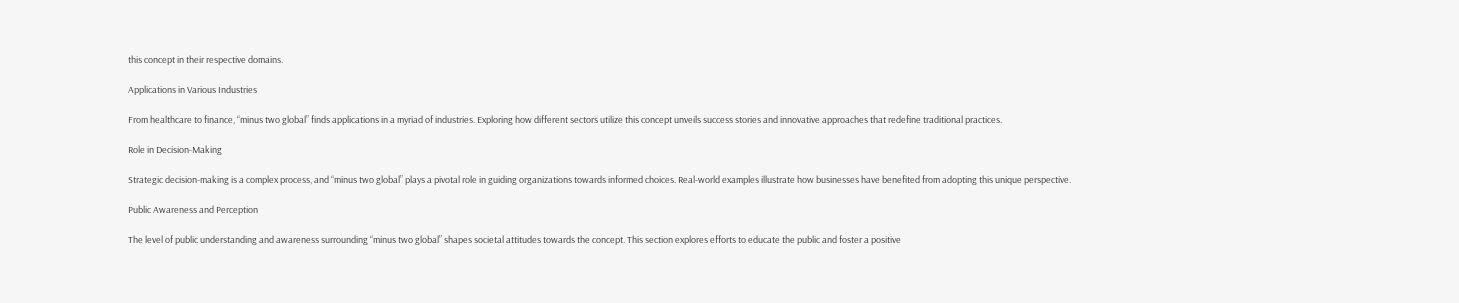this concept in their respective domains.

Applications in Various Industries

From healthcare to finance, “minus two global” finds applications in a myriad of industries. Exploring how different sectors utilize this concept unveils success stories and innovative approaches that redefine traditional practices.

Role in Decision-Making

Strategic decision-making is a complex process, and “minus two global” plays a pivotal role in guiding organizations towards informed choices. Real-world examples illustrate how businesses have benefited from adopting this unique perspective.

Public Awareness and Perception

The level of public understanding and awareness surrounding “minus two global” shapes societal attitudes towards the concept. This section explores efforts to educate the public and foster a positive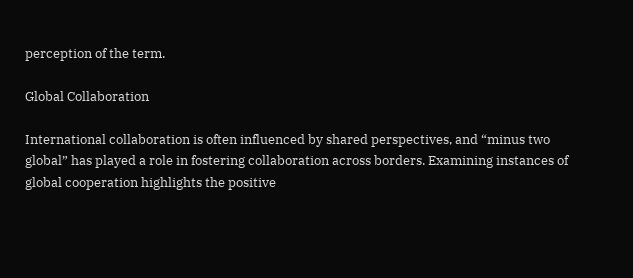perception of the term.

Global Collaboration

International collaboration is often influenced by shared perspectives, and “minus two global” has played a role in fostering collaboration across borders. Examining instances of global cooperation highlights the positive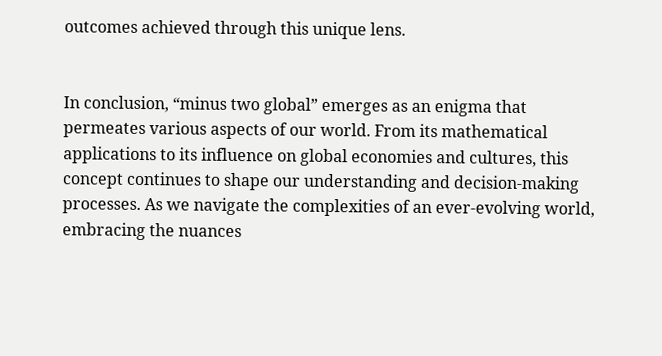outcomes achieved through this unique lens.


In conclusion, “minus two global” emerges as an enigma that permeates various aspects of our world. From its mathematical applications to its influence on global economies and cultures, this concept continues to shape our understanding and decision-making processes. As we navigate the complexities of an ever-evolving world, embracing the nuances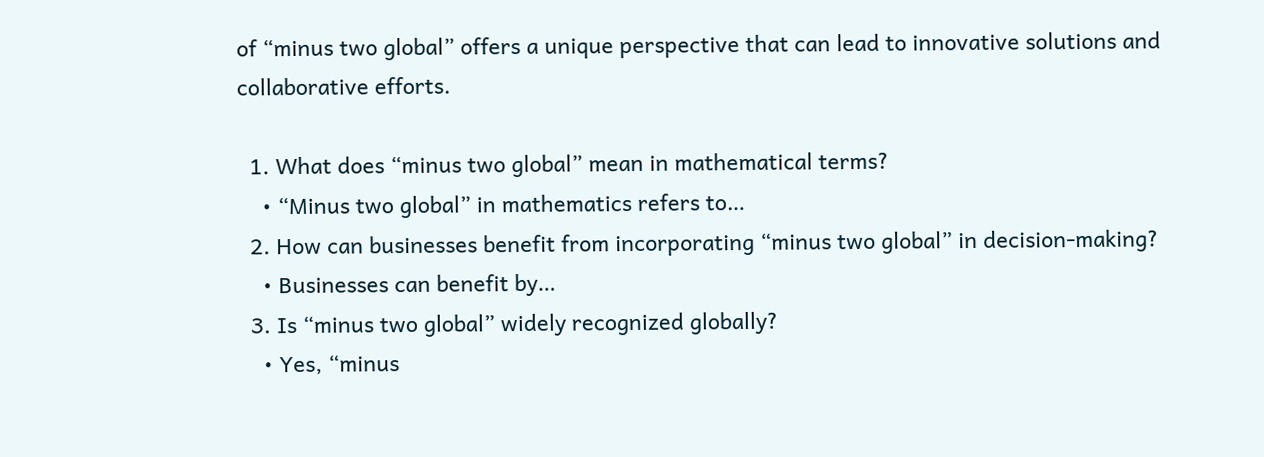of “minus two global” offers a unique perspective that can lead to innovative solutions and collaborative efforts.

  1. What does “minus two global” mean in mathematical terms?
    • “Minus two global” in mathematics refers to…
  2. How can businesses benefit from incorporating “minus two global” in decision-making?
    • Businesses can benefit by…
  3. Is “minus two global” widely recognized globally?
    • Yes, “minus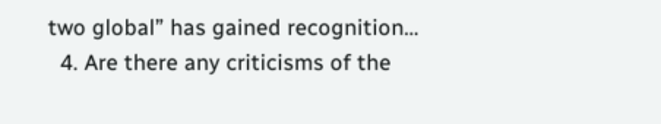two global” has gained recognition…
  4. Are there any criticisms of the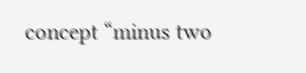concept “minus two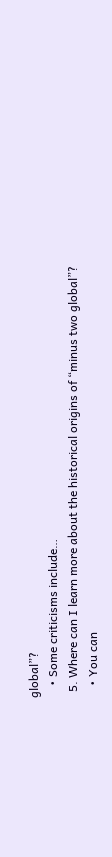global”?
    • Some criticisms include…
  5. Where can I learn more about the historical origins of “minus two global”?
    • You can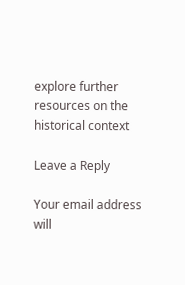explore further resources on the historical context

Leave a Reply

Your email address will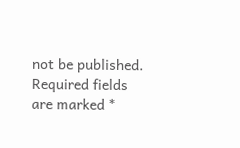not be published. Required fields are marked *